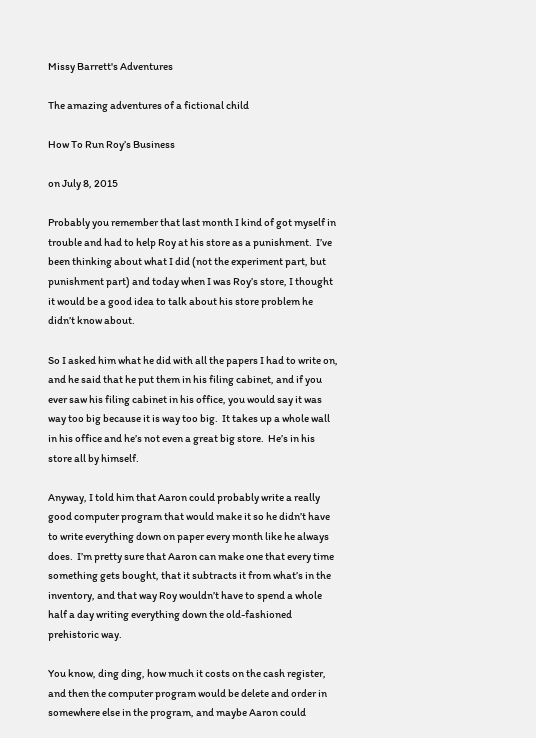Missy Barrett's Adventures

The amazing adventures of a fictional child

How To Run Roy’s Business

on July 8, 2015

Probably you remember that last month I kind of got myself in trouble and had to help Roy at his store as a punishment.  I’ve been thinking about what I did (not the experiment part, but punishment part) and today when I was Roy’s store, I thought it would be a good idea to talk about his store problem he didn’t know about.

So I asked him what he did with all the papers I had to write on, and he said that he put them in his filing cabinet, and if you ever saw his filing cabinet in his office, you would say it was way too big because it is way too big.  It takes up a whole wall in his office and he’s not even a great big store.  He’s in his store all by himself.

Anyway, I told him that Aaron could probably write a really good computer program that would make it so he didn’t have to write everything down on paper every month like he always does.  I’m pretty sure that Aaron can make one that every time something gets bought, that it subtracts it from what’s in the inventory, and that way Roy wouldn’t have to spend a whole half a day writing everything down the old-fashioned prehistoric way.

You know, ding ding, how much it costs on the cash register, and then the computer program would be delete and order in somewhere else in the program, and maybe Aaron could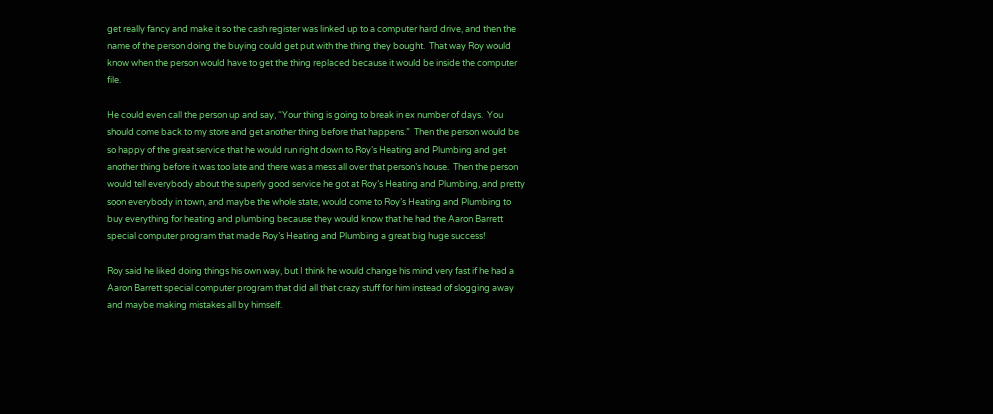get really fancy and make it so the cash register was linked up to a computer hard drive, and then the name of the person doing the buying could get put with the thing they bought.  That way Roy would know when the person would have to get the thing replaced because it would be inside the computer file.

He could even call the person up and say, “Your thing is going to break in ex number of days.  You should come back to my store and get another thing before that happens.”  Then the person would be so happy of the great service that he would run right down to Roy’s Heating and Plumbing and get another thing before it was too late and there was a mess all over that person’s house.  Then the person would tell everybody about the superly good service he got at Roy’s Heating and Plumbing, and pretty soon everybody in town, and maybe the whole state, would come to Roy’s Heating and Plumbing to buy everything for heating and plumbing because they would know that he had the Aaron Barrett special computer program that made Roy’s Heating and Plumbing a great big huge success!

Roy said he liked doing things his own way, but I think he would change his mind very fast if he had a Aaron Barrett special computer program that did all that crazy stuff for him instead of slogging away and maybe making mistakes all by himself.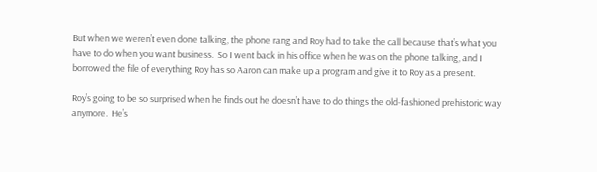But when we weren’t even done talking, the phone rang and Roy had to take the call because that’s what you have to do when you want business.  So I went back in his office when he was on the phone talking, and I borrowed the file of everything Roy has so Aaron can make up a program and give it to Roy as a present.

Roy’s going to be so surprised when he finds out he doesn’t have to do things the old-fashioned prehistoric way anymore.  He’s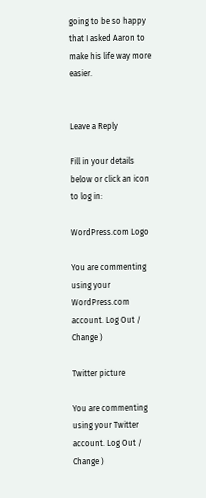going to be so happy that I asked Aaron to make his life way more easier.


Leave a Reply

Fill in your details below or click an icon to log in:

WordPress.com Logo

You are commenting using your WordPress.com account. Log Out / Change )

Twitter picture

You are commenting using your Twitter account. Log Out / Change )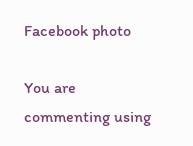Facebook photo

You are commenting using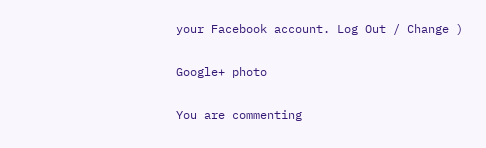your Facebook account. Log Out / Change )

Google+ photo

You are commenting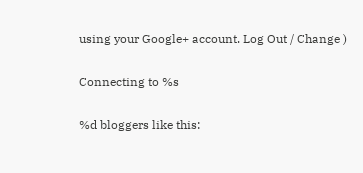using your Google+ account. Log Out / Change )

Connecting to %s

%d bloggers like this: